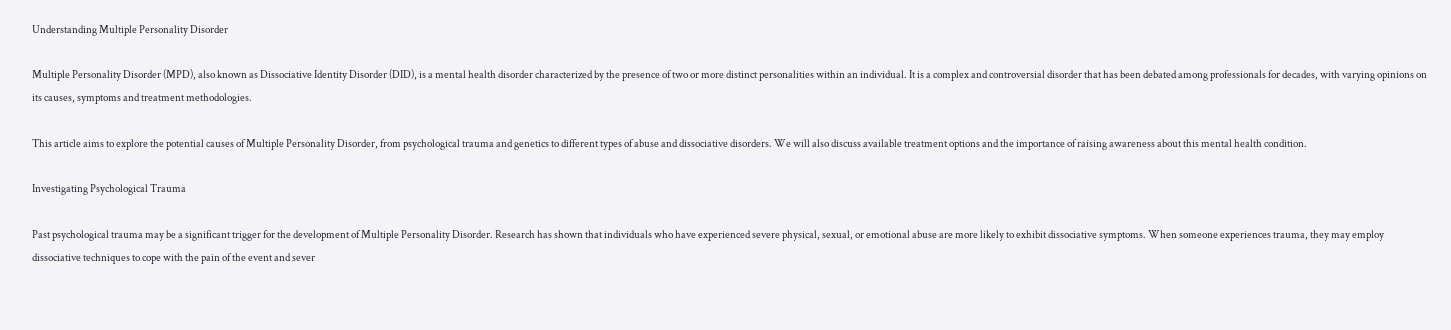Understanding Multiple Personality Disorder

Multiple Personality Disorder (MPD), also known as Dissociative Identity Disorder (DID), is a mental health disorder characterized by the presence of two or more distinct personalities within an individual. It is a complex and controversial disorder that has been debated among professionals for decades, with varying opinions on its causes, symptoms and treatment methodologies.

This article aims to explore the potential causes of Multiple Personality Disorder, from psychological trauma and genetics to different types of abuse and dissociative disorders. We will also discuss available treatment options and the importance of raising awareness about this mental health condition.

Investigating Psychological Trauma

Past psychological trauma may be a significant trigger for the development of Multiple Personality Disorder. Research has shown that individuals who have experienced severe physical, sexual, or emotional abuse are more likely to exhibit dissociative symptoms. When someone experiences trauma, they may employ dissociative techniques to cope with the pain of the event and sever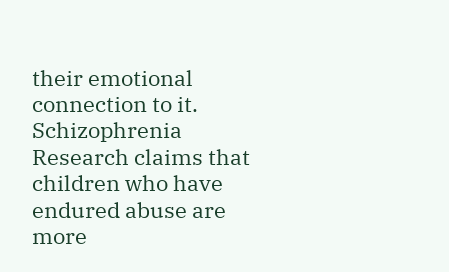their emotional connection to it. Schizophrenia Research claims that children who have endured abuse are more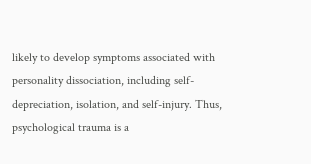likely to develop symptoms associated with personality dissociation, including self-depreciation, isolation, and self-injury. Thus, psychological trauma is a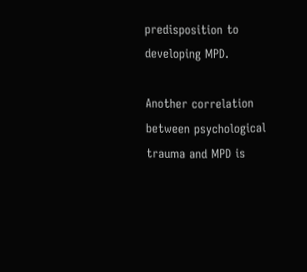predisposition to developing MPD.

Another correlation between psychological trauma and MPD is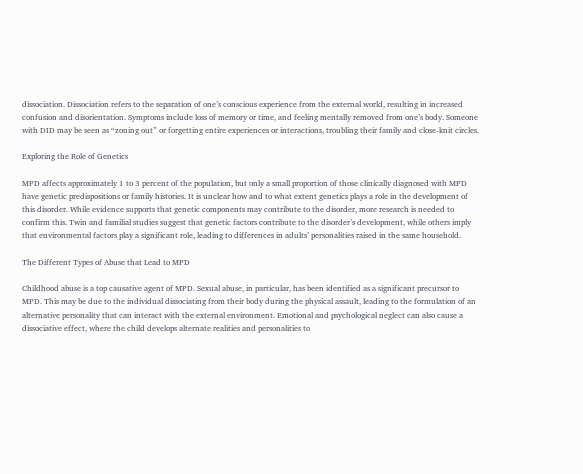dissociation. Dissociation refers to the separation of one’s conscious experience from the external world, resulting in increased confusion and disorientation. Symptoms include loss of memory or time, and feeling mentally removed from one’s body. Someone with DID may be seen as “zoning out” or forgetting entire experiences or interactions, troubling their family and close-knit circles.

Exploring the Role of Genetics

MPD affects approximately 1 to 3 percent of the population, but only a small proportion of those clinically diagnosed with MPD have genetic predispositions or family histories. It is unclear how and to what extent genetics plays a role in the development of this disorder. While evidence supports that genetic components may contribute to the disorder, more research is needed to confirm this. Twin and familial studies suggest that genetic factors contribute to the disorder’s development, while others imply that environmental factors play a significant role, leading to differences in adults’ personalities raised in the same household.

The Different Types of Abuse that Lead to MPD

Childhood abuse is a top causative agent of MPD. Sexual abuse, in particular, has been identified as a significant precursor to MPD. This may be due to the individual dissociating from their body during the physical assault, leading to the formulation of an alternative personality that can interact with the external environment. Emotional and psychological neglect can also cause a dissociative effect, where the child develops alternate realities and personalities to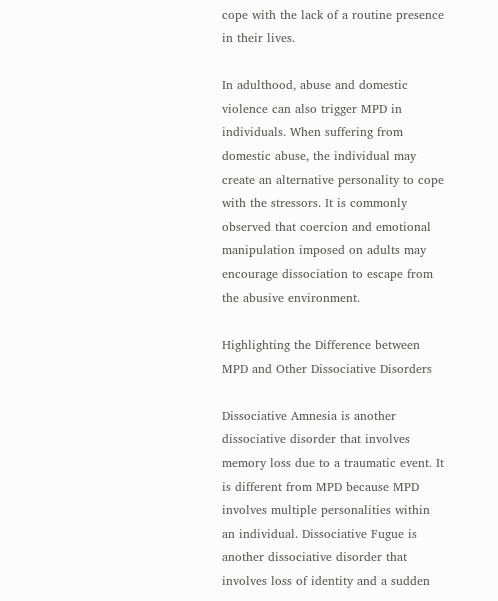cope with the lack of a routine presence in their lives.

In adulthood, abuse and domestic violence can also trigger MPD in individuals. When suffering from domestic abuse, the individual may create an alternative personality to cope with the stressors. It is commonly observed that coercion and emotional manipulation imposed on adults may encourage dissociation to escape from the abusive environment.

Highlighting the Difference between MPD and Other Dissociative Disorders

Dissociative Amnesia is another dissociative disorder that involves memory loss due to a traumatic event. It is different from MPD because MPD involves multiple personalities within an individual. Dissociative Fugue is another dissociative disorder that involves loss of identity and a sudden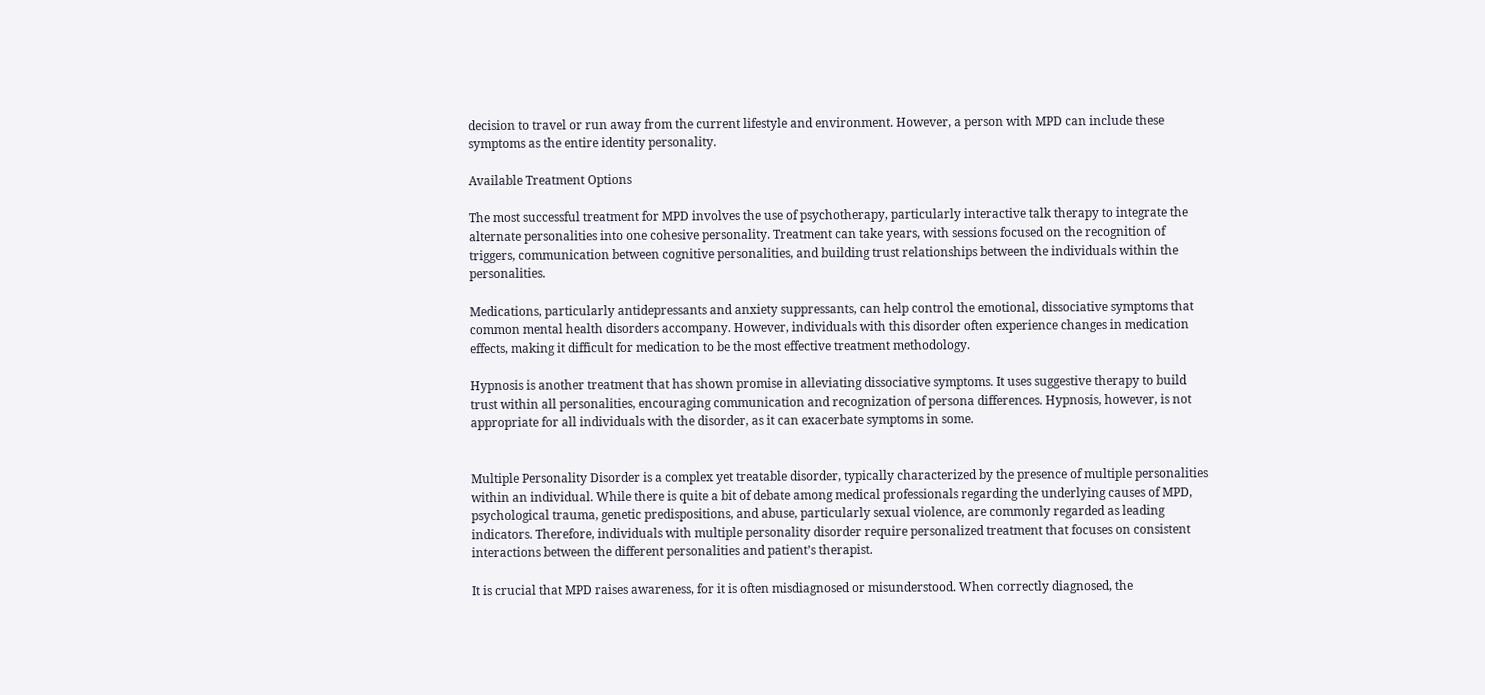decision to travel or run away from the current lifestyle and environment. However, a person with MPD can include these symptoms as the entire identity personality.

Available Treatment Options

The most successful treatment for MPD involves the use of psychotherapy, particularly interactive talk therapy to integrate the alternate personalities into one cohesive personality. Treatment can take years, with sessions focused on the recognition of triggers, communication between cognitive personalities, and building trust relationships between the individuals within the personalities.

Medications, particularly antidepressants and anxiety suppressants, can help control the emotional, dissociative symptoms that common mental health disorders accompany. However, individuals with this disorder often experience changes in medication effects, making it difficult for medication to be the most effective treatment methodology.

Hypnosis is another treatment that has shown promise in alleviating dissociative symptoms. It uses suggestive therapy to build trust within all personalities, encouraging communication and recognization of persona differences. Hypnosis, however, is not appropriate for all individuals with the disorder, as it can exacerbate symptoms in some.


Multiple Personality Disorder is a complex yet treatable disorder, typically characterized by the presence of multiple personalities within an individual. While there is quite a bit of debate among medical professionals regarding the underlying causes of MPD, psychological trauma, genetic predispositions, and abuse, particularly sexual violence, are commonly regarded as leading indicators. Therefore, individuals with multiple personality disorder require personalized treatment that focuses on consistent interactions between the different personalities and patient’s therapist.

It is crucial that MPD raises awareness, for it is often misdiagnosed or misunderstood. When correctly diagnosed, the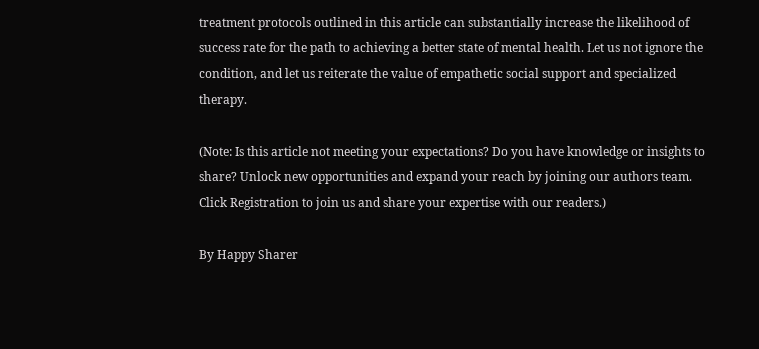treatment protocols outlined in this article can substantially increase the likelihood of success rate for the path to achieving a better state of mental health. Let us not ignore the condition, and let us reiterate the value of empathetic social support and specialized therapy.

(Note: Is this article not meeting your expectations? Do you have knowledge or insights to share? Unlock new opportunities and expand your reach by joining our authors team. Click Registration to join us and share your expertise with our readers.)

By Happy Sharer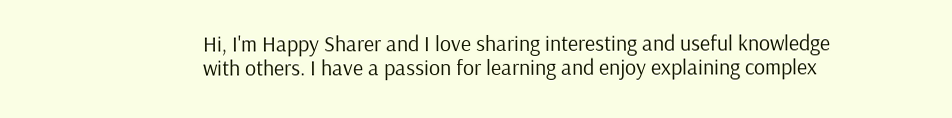Hi, I'm Happy Sharer and I love sharing interesting and useful knowledge with others. I have a passion for learning and enjoy explaining complex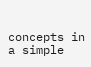concepts in a simple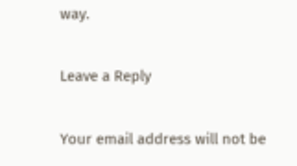way.

Leave a Reply

Your email address will not be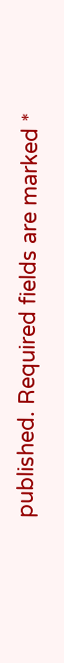published. Required fields are marked *